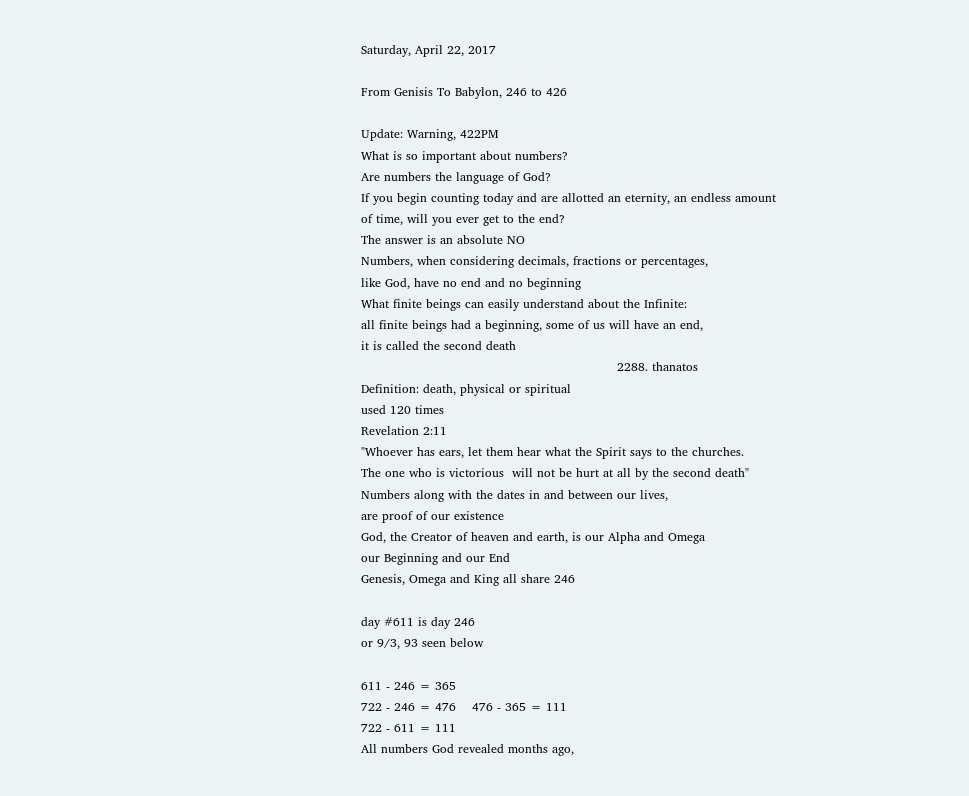Saturday, April 22, 2017

From Genisis To Babylon, 246 to 426

Update: Warning, 422PM
What is so important about numbers?
Are numbers the language of God?
If you begin counting today and are allotted an eternity, an endless amount
of time, will you ever get to the end?
The answer is an absolute NO
Numbers, when considering decimals, fractions or percentages,
like God, have no end and no beginning
What finite beings can easily understand about the Infinite:
all finite beings had a beginning, some of us will have an end,
it is called the second death
                                                                2288. thanatos
Definition: death, physical or spiritual
used 120 times
Revelation 2:11
"Whoever has ears, let them hear what the Spirit says to the churches.
The one who is victorious  will not be hurt at all by the second death"
Numbers along with the dates in and between our lives,
are proof of our existence
God, the Creator of heaven and earth, is our Alpha and Omega
our Beginning and our End
Genesis, Omega and King all share 246

day #611 is day 246
or 9/3, 93 seen below

611 - 246 = 365
722 - 246 = 476    476 - 365 = 111
722 - 611 = 111
All numbers God revealed months ago,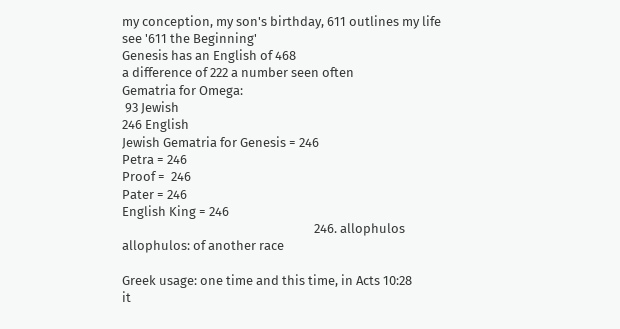my conception, my son's birthday, 611 outlines my life
see '611 the Beginning'
Genesis has an English of 468
a difference of 222 a number seen often
Gematria for Omega:
 93 Jewish
246 English
Jewish Gematria for Genesis = 246
Petra = 246
Proof =  246
Pater = 246
English King = 246
                                                                246. allophulos
allophulos: of another race

Greek usage: one time and this time, in Acts 10:28
it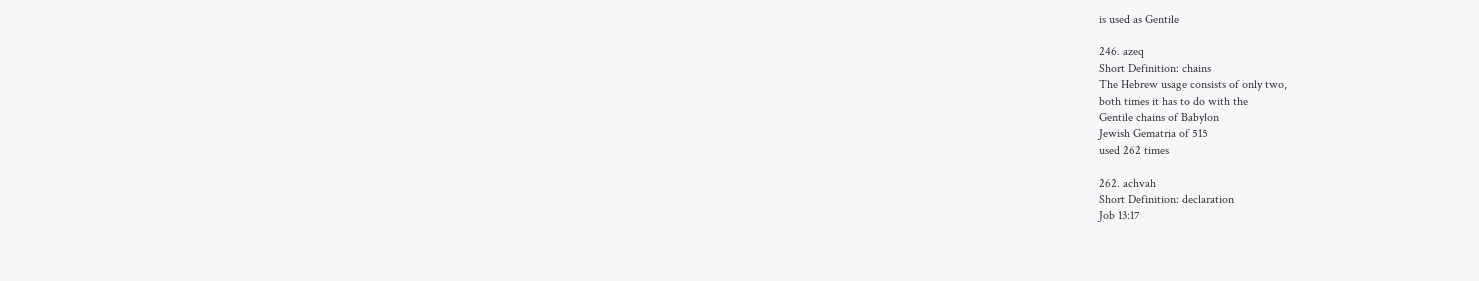is used as Gentile

246. azeq
Short Definition: chains
The Hebrew usage consists of only two,
both times it has to do with the
Gentile chains of Babylon
Jewish Gematria of 515
used 262 times

262. achvah
Short Definition: declaration
Job 13:17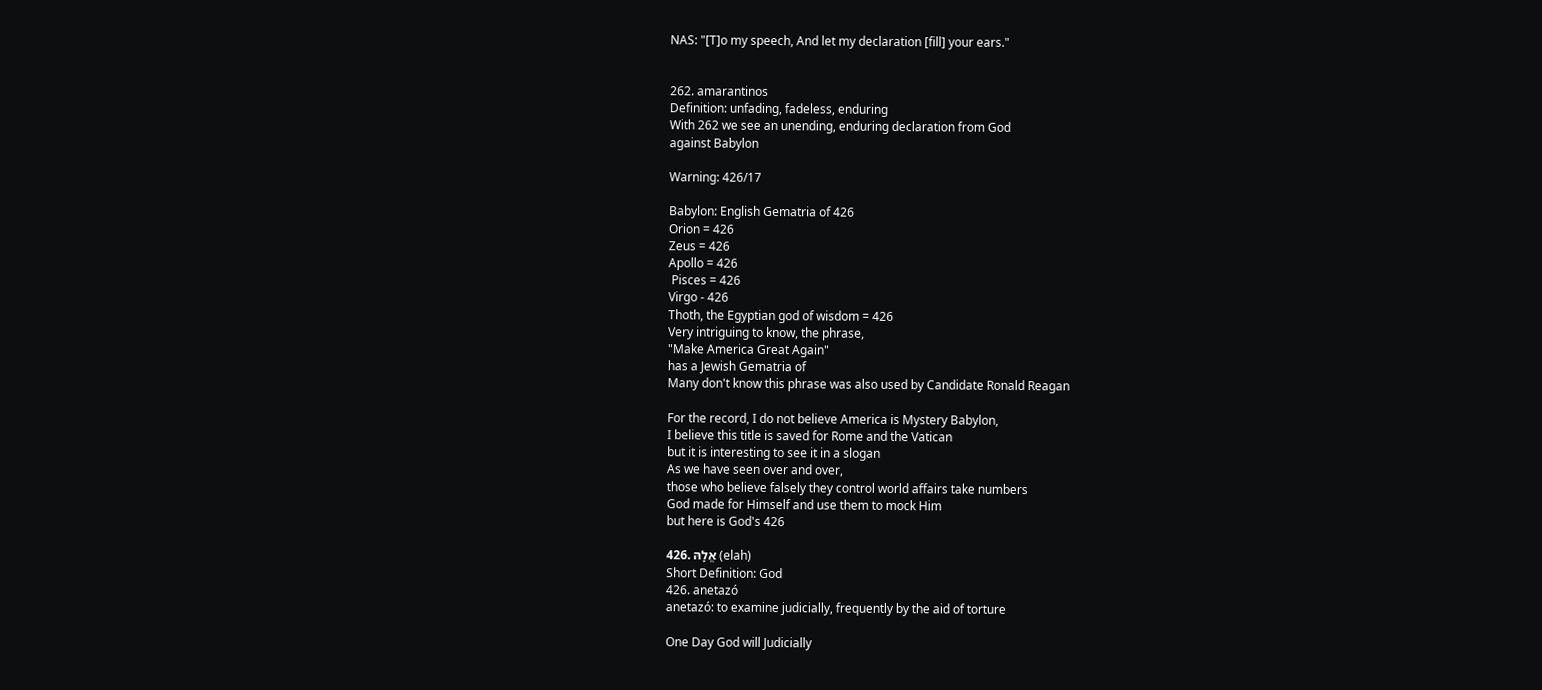NAS: "[T]o my speech, And let my declaration [fill] your ears."


262. amarantinos
Definition: unfading, fadeless, enduring
With 262 we see an unending, enduring declaration from God
against Babylon

Warning: 426/17

Babylon: English Gematria of 426
Orion = 426
Zeus = 426
Apollo = 426
 Pisces = 426
Virgo - 426
Thoth, the Egyptian god of wisdom = 426
Very intriguing to know, the phrase,
"Make America Great Again"
has a Jewish Gematria of
Many don't know this phrase was also used by Candidate Ronald Reagan

For the record, I do not believe America is Mystery Babylon,
I believe this title is saved for Rome and the Vatican
but it is interesting to see it in a slogan
As we have seen over and over,
those who believe falsely they control world affairs take numbers
God made for Himself and use them to mock Him
but here is God's 426

426. אֱלָהּ (elah)
Short Definition: God
426. anetazó
anetazó: to examine judicially, frequently by the aid of torture

One Day God will Judicially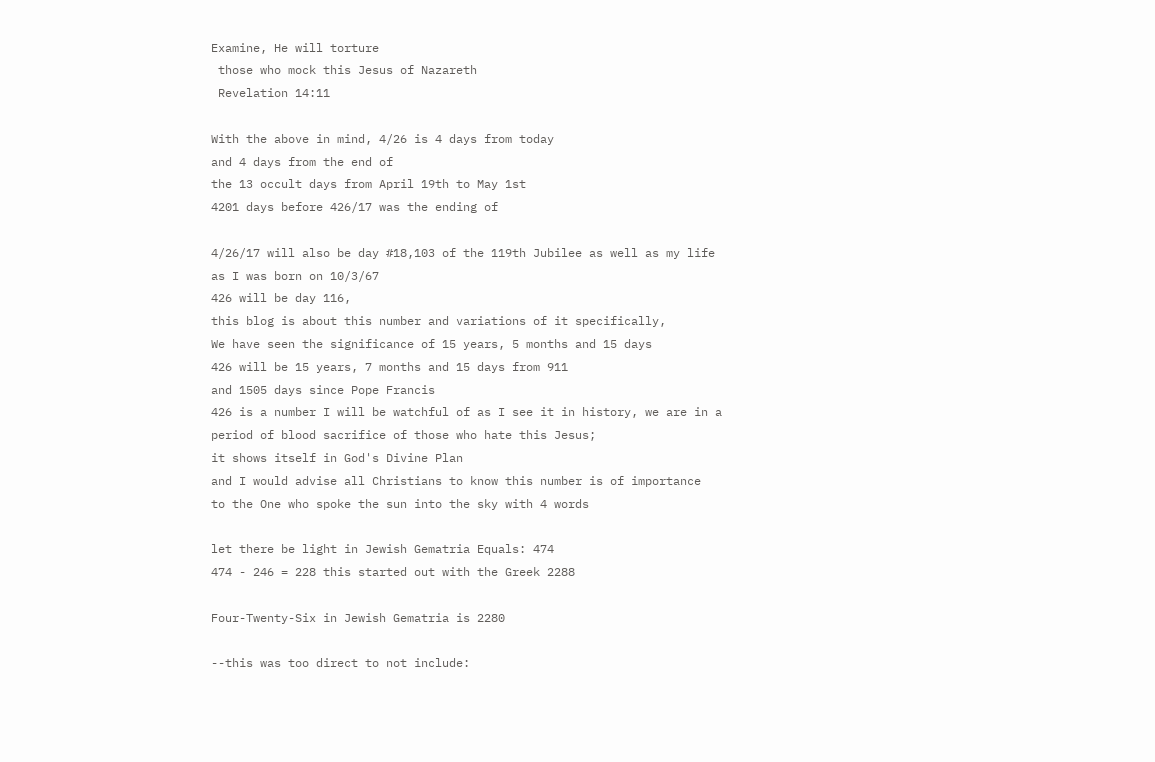Examine, He will torture
 those who mock this Jesus of Nazareth
 Revelation 14:11

With the above in mind, 4/26 is 4 days from today
and 4 days from the end of
the 13 occult days from April 19th to May 1st
4201 days before 426/17 was the ending of

4/26/17 will also be day #18,103 of the 119th Jubilee as well as my life
as I was born on 10/3/67
426 will be day 116,
this blog is about this number and variations of it specifically,
We have seen the significance of 15 years, 5 months and 15 days
426 will be 15 years, 7 months and 15 days from 911
and 1505 days since Pope Francis
426 is a number I will be watchful of as I see it in history, we are in a
period of blood sacrifice of those who hate this Jesus;
it shows itself in God's Divine Plan
and I would advise all Christians to know this number is of importance
to the One who spoke the sun into the sky with 4 words

let there be light in Jewish Gematria Equals: 474
474 - 246 = 228 this started out with the Greek 2288

Four-Twenty-Six in Jewish Gematria is 2280

--this was too direct to not include: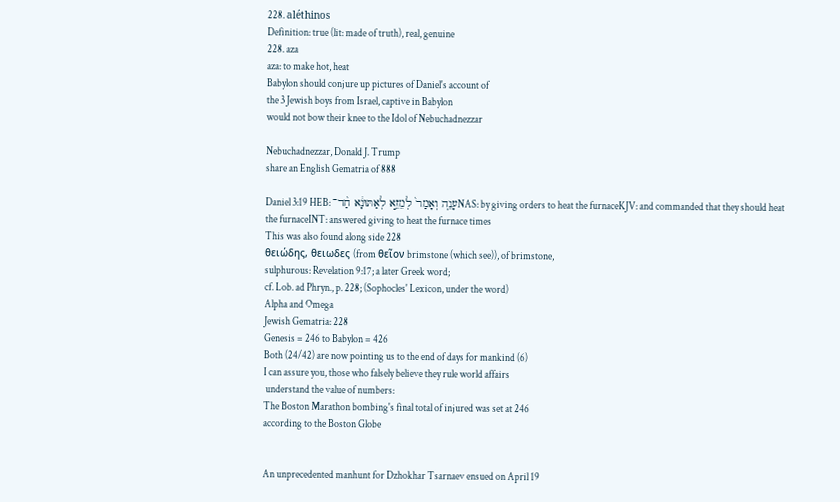228. aléthinos
Definition: true (lit: made of truth), real, genuine
228. aza
aza: to make hot, heat
Babylon should conjure up pictures of Daniel's account of
the 3 Jewish boys from Israel, captive in Babylon
would not bow their knee to the Idol of Nebuchadnezzar

Nebuchadnezzar, Donald J. Trump
share an English Gematria of 888

Daniel 3:19 HEB: עָנֵ֤ה וְאָמַר֙ לְמֵזֵ֣א לְאַתּוּנָ֔א חַ֨ד־NAS: by giving orders to heat the furnaceKJV: and commanded that they should heat the furnaceINT: answered giving to heat the furnace times
This was also found along side 228
θειώδης, θειωδες (from θεῖον brimstone (which see)), of brimstone,
sulphurous: Revelation 9:17; a later Greek word;
cf. Lob. ad Phryn., p. 228; (Sophocles' Lexicon, under the word)
Alpha and Omega
Jewish Gematria: 228
Genesis = 246 to Babylon = 426
Both (24/42) are now pointing us to the end of days for mankind (6)
I can assure you, those who falsely believe they rule world affairs
 understand the value of numbers:
The Boston Marathon bombing's final total of injured was set at 246
according to the Boston Globe


An unprecedented manhunt for Dzhokhar Tsarnaev ensued on April 19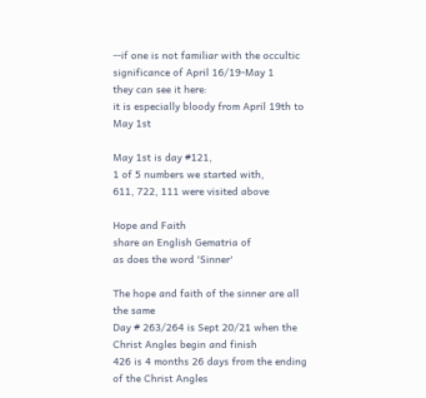--if one is not familiar with the occultic significance of April 16/19-May 1
they can see it here:
it is especially bloody from April 19th to May 1st

May 1st is day #121,
1 of 5 numbers we started with,
611, 722, 111 were visited above

Hope and Faith
share an English Gematria of
as does the word 'Sinner'

The hope and faith of the sinner are all the same
Day # 263/264 is Sept 20/21 when the Christ Angles begin and finish
426 is 4 months 26 days from the ending of the Christ Angles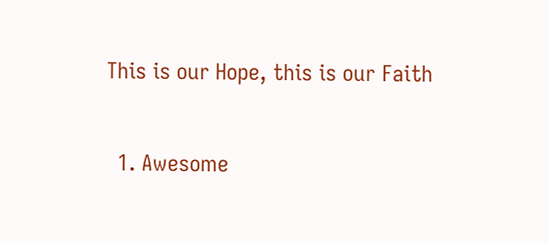This is our Hope, this is our Faith


  1. Awesome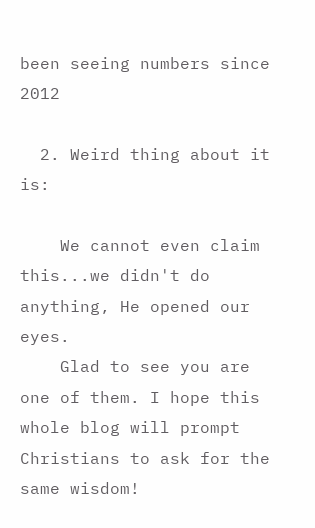been seeing numbers since 2012

  2. Weird thing about it is:

    We cannot even claim this...we didn't do anything, He opened our eyes.
    Glad to see you are one of them. I hope this whole blog will prompt Christians to ask for the same wisdom!